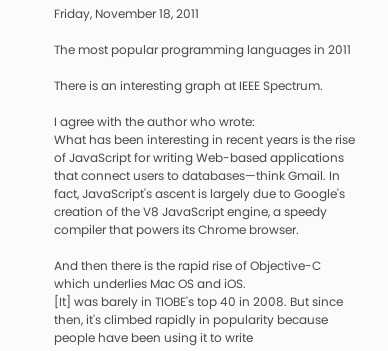Friday, November 18, 2011

The most popular programming languages in 2011

There is an interesting graph at IEEE Spectrum.

I agree with the author who wrote:
What has been interesting in recent years is the rise of JavaScript for writing Web-based applications that connect users to databases—think Gmail. In fact, JavaScript's ascent is largely due to Google's creation of the V8 JavaScript engine, a speedy compiler that powers its Chrome browser.

And then there is the rapid rise of Objective-C which underlies Mac OS and iOS.
[It] was barely in TIOBE's top 40 in 2008. But since then, it's climbed rapidly in popularity because people have been using it to write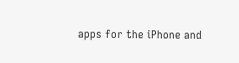apps for the iPhone and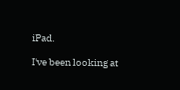iPad.

I've been looking at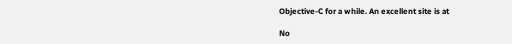Objective-C for a while. An excellent site is at

No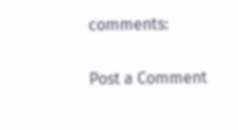comments:

Post a Comment